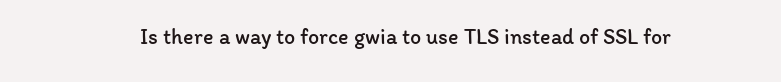Is there a way to force gwia to use TLS instead of SSL for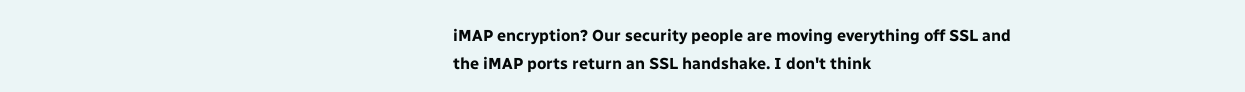iMAP encryption? Our security people are moving everything off SSL and the iMAP ports return an SSL handshake. I don't think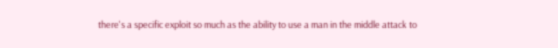there's a specific exploit so much as the ability to use a man in the middle attack to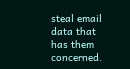steal email data that has them concerned.